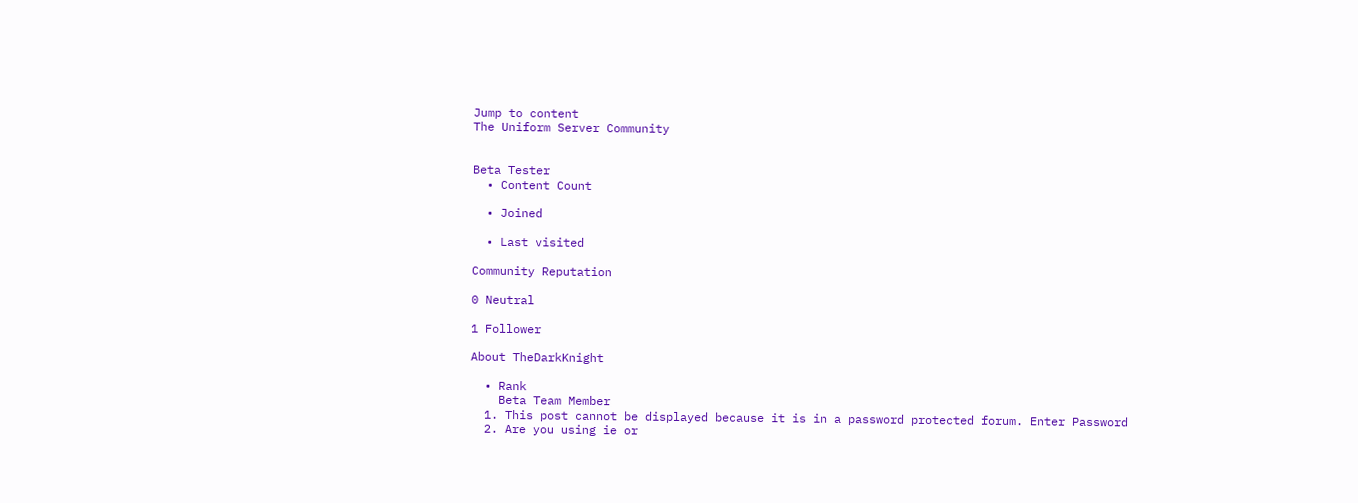Jump to content
The Uniform Server Community


Beta Tester
  • Content Count

  • Joined

  • Last visited

Community Reputation

0 Neutral

1 Follower

About TheDarkKnight

  • Rank
    Beta Team Member
  1. This post cannot be displayed because it is in a password protected forum. Enter Password
  2. Are you using ie or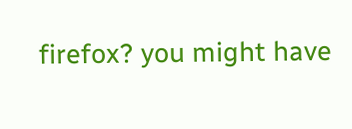firefox? you might have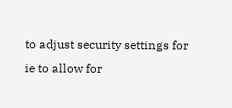to adjust security settings for ie to allow for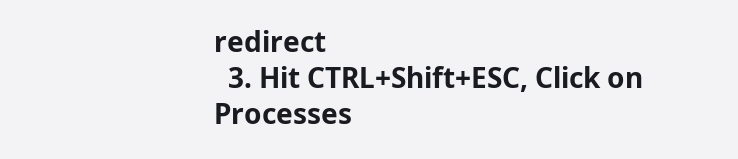redirect
  3. Hit CTRL+Shift+ESC, Click on Processes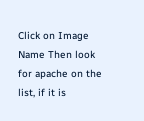Click on Image Name Then look for apache on the list, if it is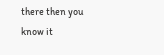there then you know it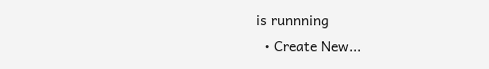is runnning
  • Create New...